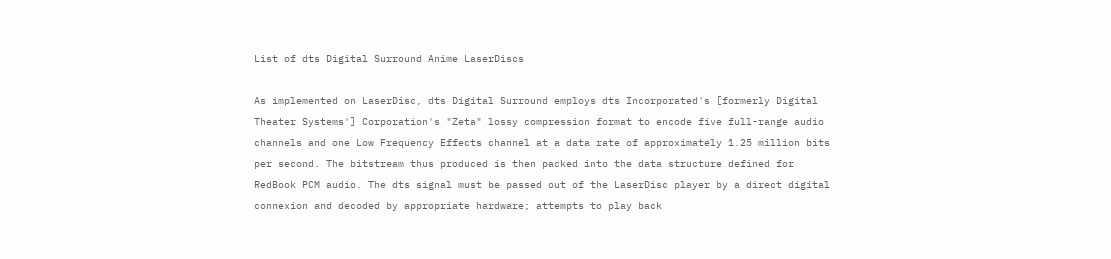List of dts Digital Surround Anime LaserDiscs

As implemented on LaserDisc, dts Digital Surround employs dts Incorporated's [formerly Digital Theater Systems'] Corporation's "Zeta" lossy compression format to encode five full-range audio channels and one Low Frequency Effects channel at a data rate of approximately 1.25 million bits per second. The bitstream thus produced is then packed into the data structure defined for RedBook PCM audio. The dts signal must be passed out of the LaserDisc player by a direct digital connexion and decoded by appropriate hardware; attempts to play back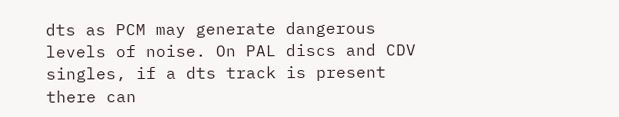dts as PCM may generate dangerous levels of noise. On PAL discs and CDV singles, if a dts track is present there can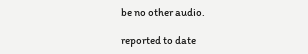be no other audio.

reported to date